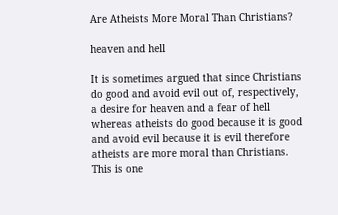Are Atheists More Moral Than Christians?

heaven and hell

It is sometimes argued that since Christians do good and avoid evil out of, respectively, a desire for heaven and a fear of hell whereas atheists do good because it is good and avoid evil because it is evil therefore atheists are more moral than Christians. This is one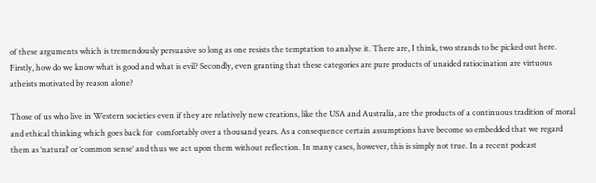of these arguments which is tremendously persuasive so long as one resists the temptation to analyse it. There are, I think, two strands to be picked out here. Firstly, how do we know what is good and what is evil? Secondly, even granting that these categories are pure products of unaided ratiocination are virtuous atheists motivated by reason alone?

Those of us who live in Western societies even if they are relatively new creations, like the USA and Australia, are the products of a continuous tradition of moral and ethical thinking which goes back for  comfortably over a thousand years. As a consequence certain assumptions have become so embedded that we regard them as ‘natural‘ or ‘common sense‘ and thus we act upon them without reflection. In many cases, however, this is simply not true. In a recent podcast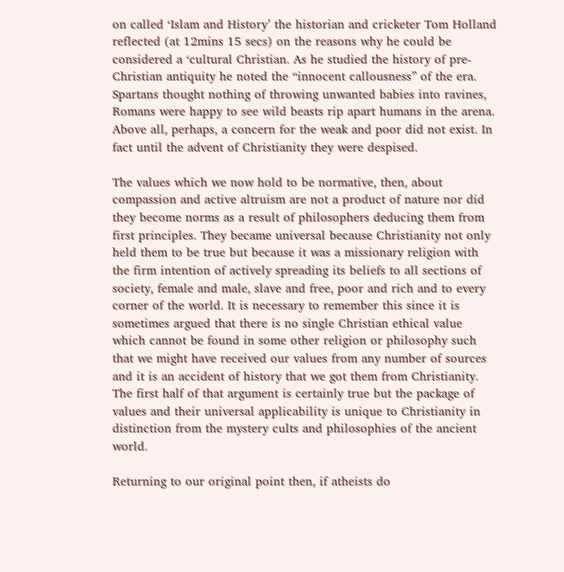on called ‘Islam and History’ the historian and cricketer Tom Holland reflected (at 12mins 15 secs) on the reasons why he could be considered a ‘cultural Christian. As he studied the history of pre-Christian antiquity he noted the “innocent callousness” of the era. Spartans thought nothing of throwing unwanted babies into ravines, Romans were happy to see wild beasts rip apart humans in the arena. Above all, perhaps, a concern for the weak and poor did not exist. In fact until the advent of Christianity they were despised.

The values which we now hold to be normative, then, about compassion and active altruism are not a product of nature nor did they become norms as a result of philosophers deducing them from first principles. They became universal because Christianity not only held them to be true but because it was a missionary religion with the firm intention of actively spreading its beliefs to all sections of society, female and male, slave and free, poor and rich and to every corner of the world. It is necessary to remember this since it is sometimes argued that there is no single Christian ethical value which cannot be found in some other religion or philosophy such that we might have received our values from any number of sources and it is an accident of history that we got them from Christianity. The first half of that argument is certainly true but the package of values and their universal applicability is unique to Christianity in distinction from the mystery cults and philosophies of the ancient world.

Returning to our original point then, if atheists do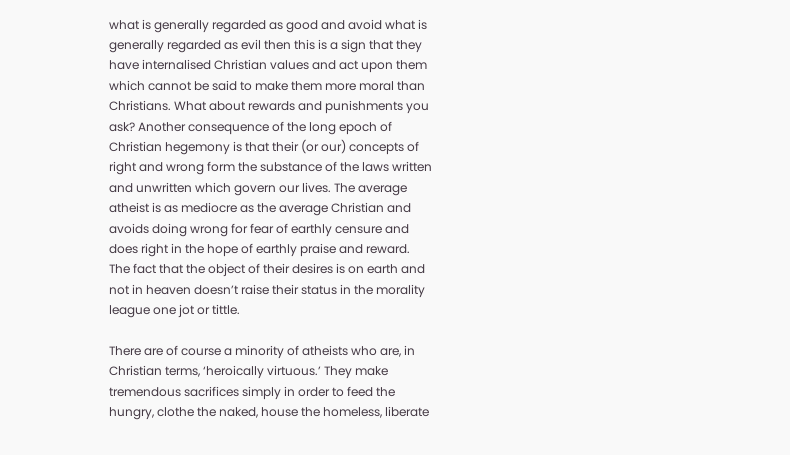what is generally regarded as good and avoid what is generally regarded as evil then this is a sign that they have internalised Christian values and act upon them which cannot be said to make them more moral than Christians. What about rewards and punishments you ask? Another consequence of the long epoch of Christian hegemony is that their (or our) concepts of right and wrong form the substance of the laws written and unwritten which govern our lives. The average atheist is as mediocre as the average Christian and avoids doing wrong for fear of earthly censure and does right in the hope of earthly praise and reward. The fact that the object of their desires is on earth and not in heaven doesn’t raise their status in the morality league one jot or tittle.

There are of course a minority of atheists who are, in Christian terms, ‘heroically virtuous.’ They make tremendous sacrifices simply in order to feed the hungry, clothe the naked, house the homeless, liberate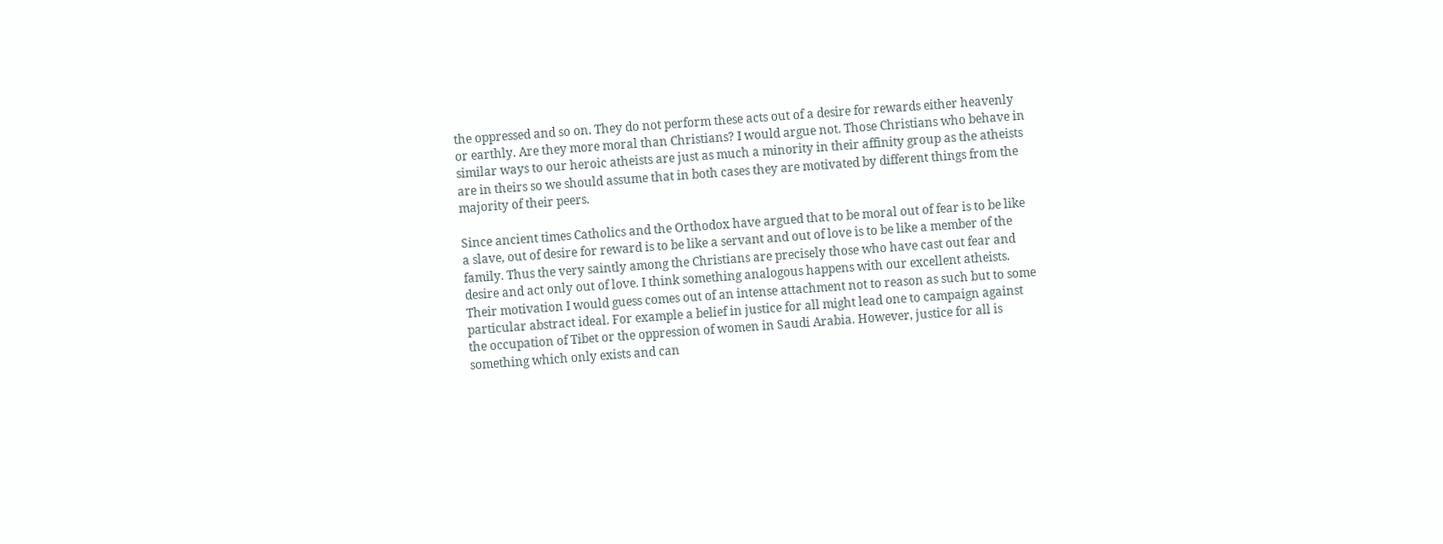the oppressed and so on. They do not perform these acts out of a desire for rewards either heavenly or earthly. Are they more moral than Christians? I would argue not. Those Christians who behave in similar ways to our heroic atheists are just as much a minority in their affinity group as the atheists are in theirs so we should assume that in both cases they are motivated by different things from the majority of their peers.

Since ancient times Catholics and the Orthodox have argued that to be moral out of fear is to be like a slave, out of desire for reward is to be like a servant and out of love is to be like a member of the family. Thus the very saintly among the Christians are precisely those who have cast out fear and desire and act only out of love. I think something analogous happens with our excellent atheists. Their motivation I would guess comes out of an intense attachment not to reason as such but to some particular abstract ideal. For example a belief in justice for all might lead one to campaign against the occupation of Tibet or the oppression of women in Saudi Arabia. However, justice for all is something which only exists and can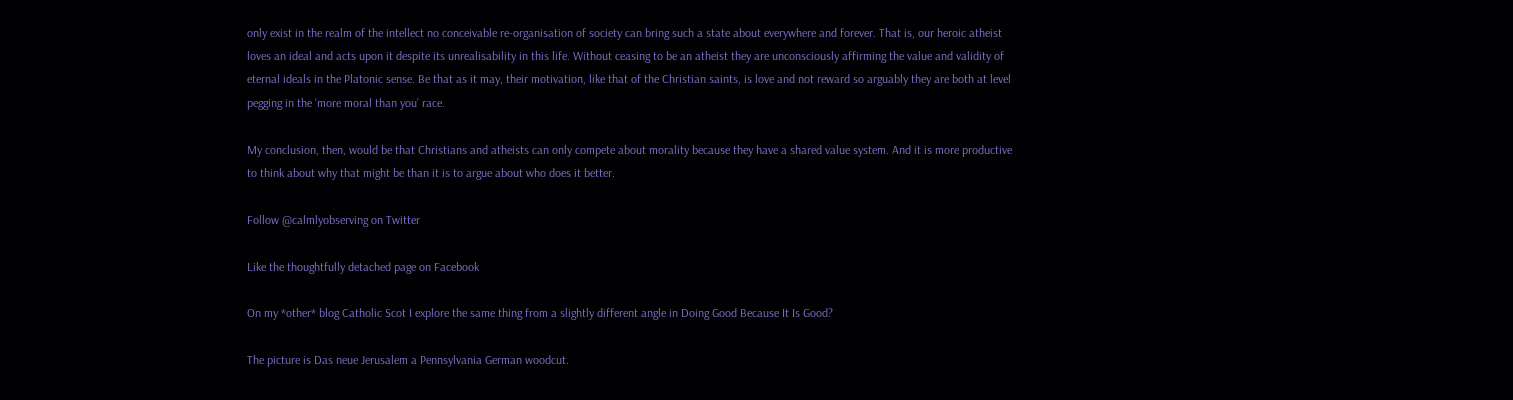only exist in the realm of the intellect no conceivable re-organisation of society can bring such a state about everywhere and forever. That is, our heroic atheist loves an ideal and acts upon it despite its unrealisability in this life. Without ceasing to be an atheist they are unconsciously affirming the value and validity of eternal ideals in the Platonic sense. Be that as it may, their motivation, like that of the Christian saints, is love and not reward so arguably they are both at level pegging in the ‘more moral than you’ race.

My conclusion, then, would be that Christians and atheists can only compete about morality because they have a shared value system. And it is more productive to think about why that might be than it is to argue about who does it better.

Follow @calmlyobserving on Twitter

Like the thoughtfully detached page on Facebook

On my *other* blog Catholic Scot I explore the same thing from a slightly different angle in Doing Good Because It Is Good?

The picture is Das neue Jerusalem a Pennsylvania German woodcut.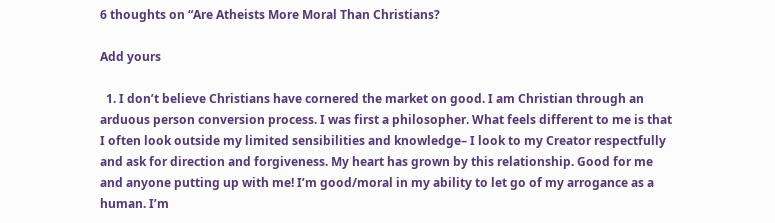6 thoughts on “Are Atheists More Moral Than Christians?

Add yours

  1. I don’t believe Christians have cornered the market on good. I am Christian through an arduous person conversion process. I was first a philosopher. What feels different to me is that I often look outside my limited sensibilities and knowledge– I look to my Creator respectfully and ask for direction and forgiveness. My heart has grown by this relationship. Good for me and anyone putting up with me! I’m good/moral in my ability to let go of my arrogance as a human. I’m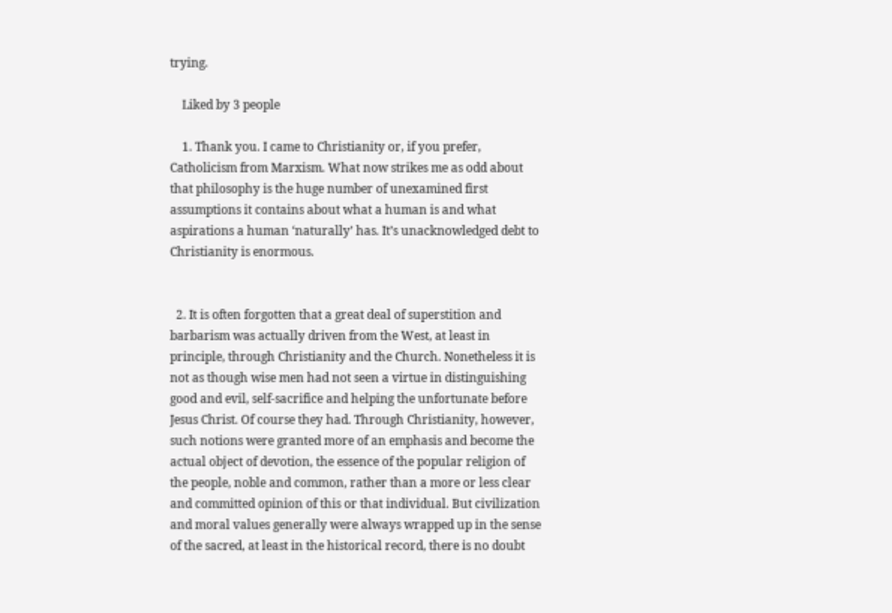trying.

    Liked by 3 people

    1. Thank you. I came to Christianity or, if you prefer, Catholicism from Marxism. What now strikes me as odd about that philosophy is the huge number of unexamined first assumptions it contains about what a human is and what aspirations a human ‘naturally’ has. It’s unacknowledged debt to Christianity is enormous.


  2. It is often forgotten that a great deal of superstition and barbarism was actually driven from the West, at least in principle, through Christianity and the Church. Nonetheless it is not as though wise men had not seen a virtue in distinguishing good and evil, self-sacrifice and helping the unfortunate before Jesus Christ. Of course they had. Through Christianity, however, such notions were granted more of an emphasis and become the actual object of devotion, the essence of the popular religion of the people, noble and common, rather than a more or less clear and committed opinion of this or that individual. But civilization and moral values generally were always wrapped up in the sense of the sacred, at least in the historical record, there is no doubt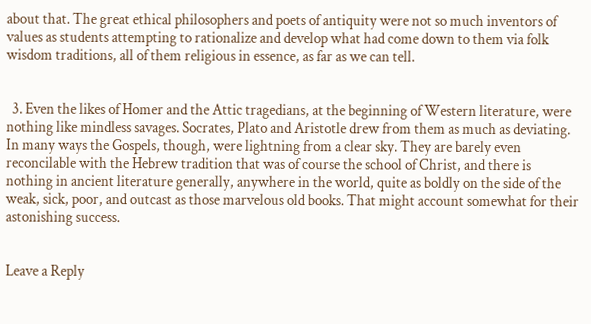about that. The great ethical philosophers and poets of antiquity were not so much inventors of values as students attempting to rationalize and develop what had come down to them via folk wisdom traditions, all of them religious in essence, as far as we can tell.


  3. Even the likes of Homer and the Attic tragedians, at the beginning of Western literature, were nothing like mindless savages. Socrates, Plato and Aristotle drew from them as much as deviating. In many ways the Gospels, though, were lightning from a clear sky. They are barely even reconcilable with the Hebrew tradition that was of course the school of Christ, and there is nothing in ancient literature generally, anywhere in the world, quite as boldly on the side of the weak, sick, poor, and outcast as those marvelous old books. That might account somewhat for their astonishing success.


Leave a Reply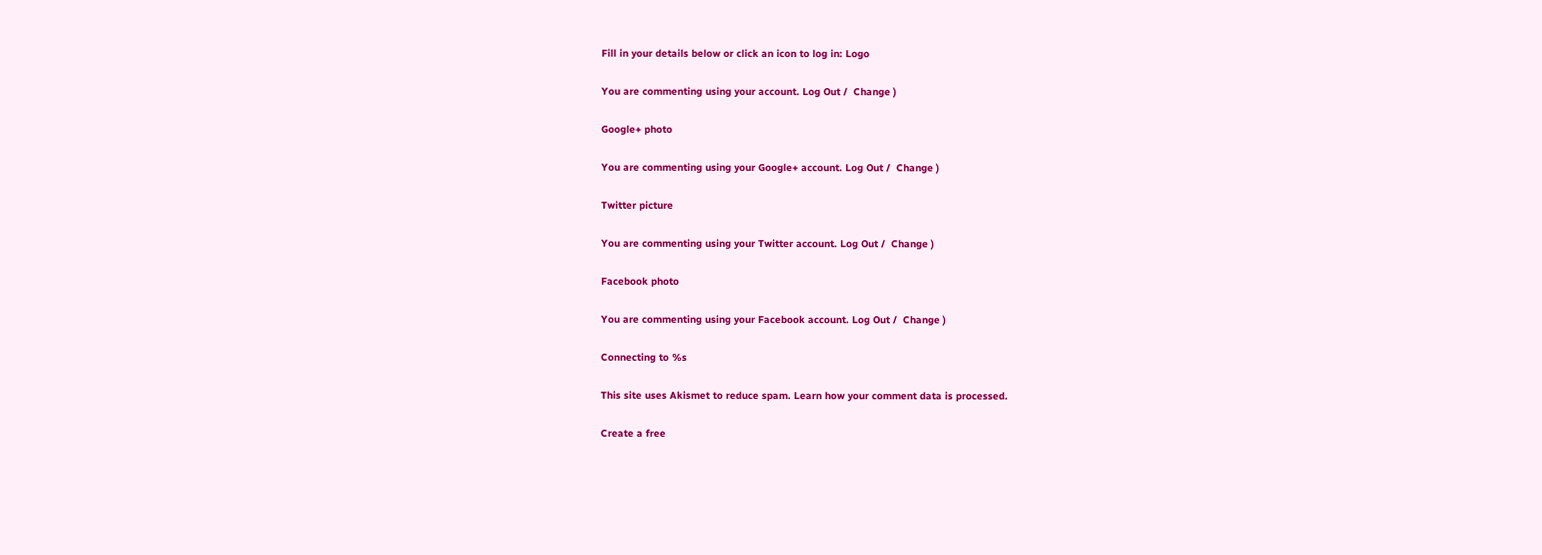Fill in your details below or click an icon to log in: Logo

You are commenting using your account. Log Out /  Change )

Google+ photo

You are commenting using your Google+ account. Log Out /  Change )

Twitter picture

You are commenting using your Twitter account. Log Out /  Change )

Facebook photo

You are commenting using your Facebook account. Log Out /  Change )

Connecting to %s

This site uses Akismet to reduce spam. Learn how your comment data is processed.

Create a free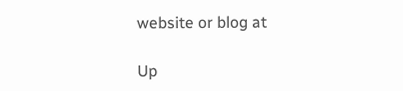website or blog at

Up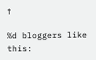↑

%d bloggers like this: